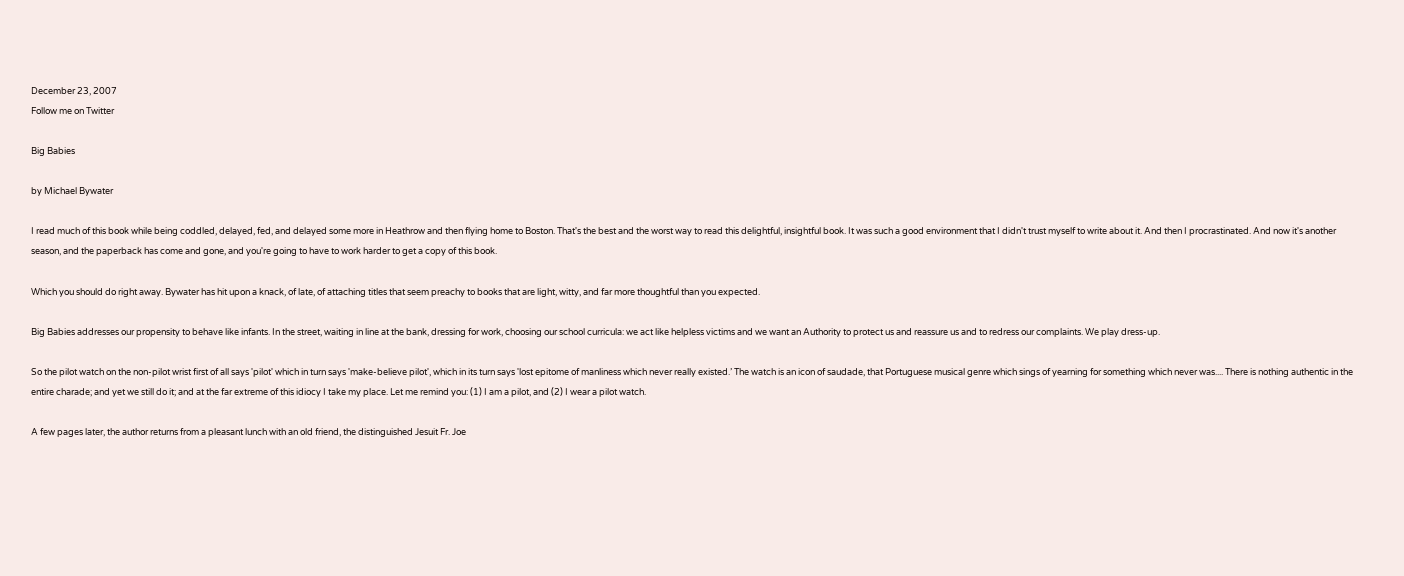December 23, 2007
Follow me on Twitter

Big Babies

by Michael Bywater

I read much of this book while being coddled, delayed, fed, and delayed some more in Heathrow and then flying home to Boston. That's the best and the worst way to read this delightful, insightful book. It was such a good environment that I didn't trust myself to write about it. And then I procrastinated. And now it's another season, and the paperback has come and gone, and you're going to have to work harder to get a copy of this book.

Which you should do right away. Bywater has hit upon a knack, of late, of attaching titles that seem preachy to books that are light, witty, and far more thoughtful than you expected.

Big Babies addresses our propensity to behave like infants. In the street, waiting in line at the bank, dressing for work, choosing our school curricula: we act like helpless victims and we want an Authority to protect us and reassure us and to redress our complaints. We play dress-up.

So the pilot watch on the non-pilot wrist first of all says 'pilot' which in turn says 'make-believe pilot', which in its turn says 'lost epitome of manliness which never really existed.’ The watch is an icon of saudade, that Portuguese musical genre which sings of yearning for something which never was.... There is nothing authentic in the entire charade; and yet we still do it; and at the far extreme of this idiocy I take my place. Let me remind you: (1) I am a pilot, and (2) I wear a pilot watch.

A few pages later, the author returns from a pleasant lunch with an old friend, the distinguished Jesuit Fr. Joe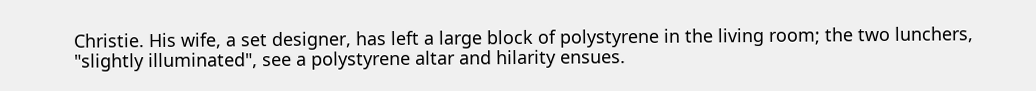Christie. His wife, a set designer, has left a large block of polystyrene in the living room; the two lunchers, "slightly illuminated", see a polystyrene altar and hilarity ensues.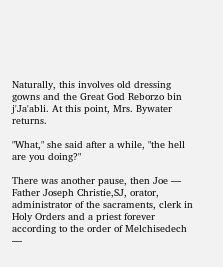Naturally, this involves old dressing gowns and the Great God Reborzo bin j'Ja'abli. At this point, Mrs. Bywater returns.

"What," she said after a while, "the hell are you doing?"

There was another pause, then Joe — Father Joseph Christie,SJ, orator, administrator of the sacraments, clerk in Holy Orders and a priest forever according to the order of Melchisedech —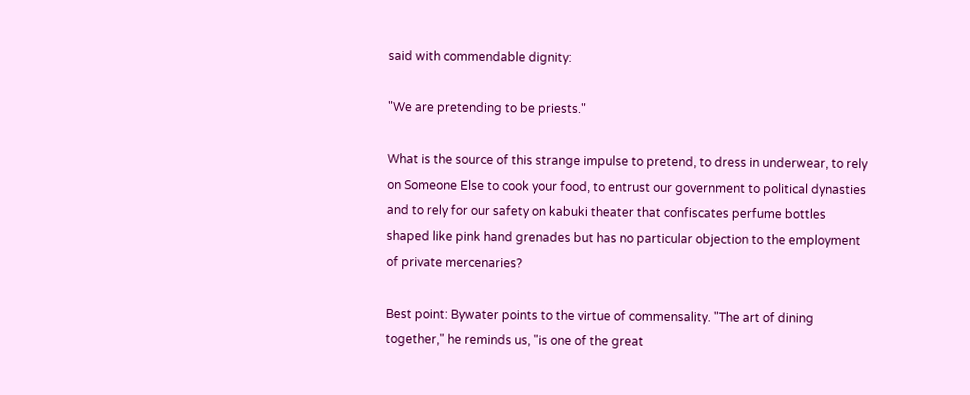said with commendable dignity:

"We are pretending to be priests."

What is the source of this strange impulse to pretend, to dress in underwear, to rely on Someone Else to cook your food, to entrust our government to political dynasties and to rely for our safety on kabuki theater that confiscates perfume bottles shaped like pink hand grenades but has no particular objection to the employment of private mercenaries?

Best point: Bywater points to the virtue of commensality. "The art of dining together," he reminds us, "is one of the great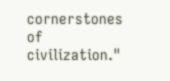cornerstones of civilization."